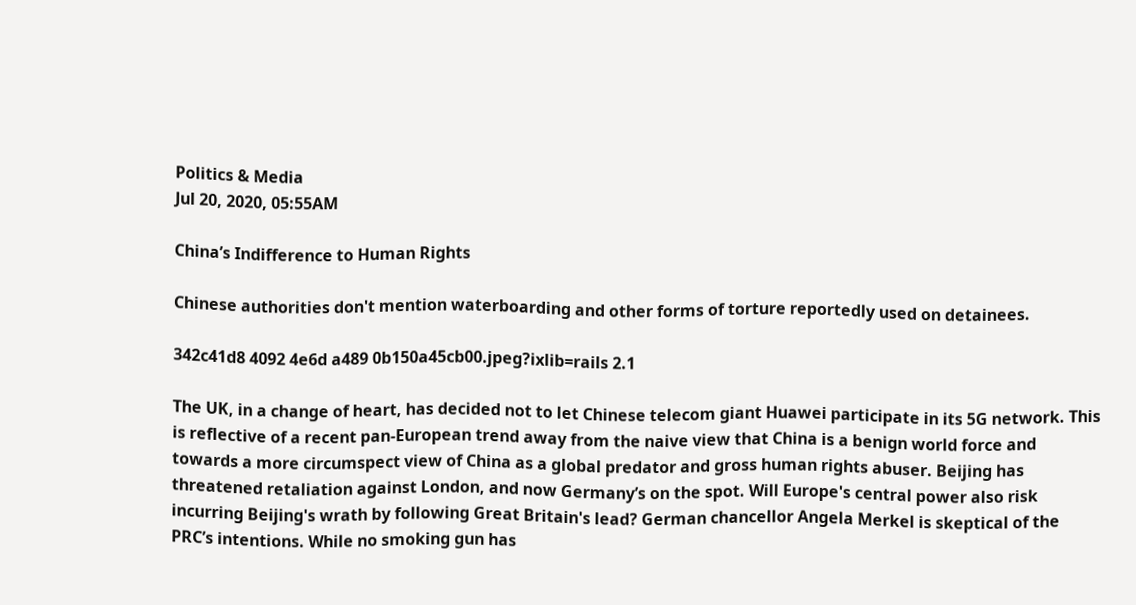Politics & Media
Jul 20, 2020, 05:55AM

China’s Indifference to Human Rights

Chinese authorities don't mention waterboarding and other forms of torture reportedly used on detainees.

342c41d8 4092 4e6d a489 0b150a45cb00.jpeg?ixlib=rails 2.1

The UK, in a change of heart, has decided not to let Chinese telecom giant Huawei participate in its 5G network. This is reflective of a recent pan-European trend away from the naive view that China is a benign world force and towards a more circumspect view of China as a global predator and gross human rights abuser. Beijing has threatened retaliation against London, and now Germany’s on the spot. Will Europe's central power also risk incurring Beijing's wrath by following Great Britain's lead? German chancellor Angela Merkel is skeptical of the PRC’s intentions. While no smoking gun has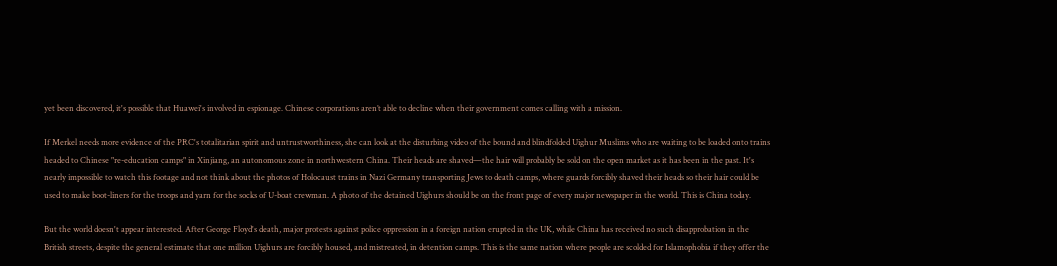yet been discovered, it's possible that Huawei's involved in espionage. Chinese corporations aren’t able to decline when their government comes calling with a mission.

If Merkel needs more evidence of the PRC's totalitarian spirit and untrustworthiness, she can look at the disturbing video of the bound and blindfolded Uighur Muslims who are waiting to be loaded onto trains headed to Chinese "re-education camps" in Xinjiang, an autonomous zone in northwestern China. Their heads are shaved—the hair will probably be sold on the open market as it has been in the past. It's nearly impossible to watch this footage and not think about the photos of Holocaust trains in Nazi Germany transporting Jews to death camps, where guards forcibly shaved their heads so their hair could be used to make boot-liners for the troops and yarn for the socks of U-boat crewman. A photo of the detained Uighurs should be on the front page of every major newspaper in the world. This is China today.

But the world doesn't appear interested. After George Floyd's death, major protests against police oppression in a foreign nation erupted in the UK, while China has received no such disapprobation in the British streets, despite the general estimate that one million Uighurs are forcibly housed, and mistreated, in detention camps. This is the same nation where people are scolded for Islamophobia if they offer the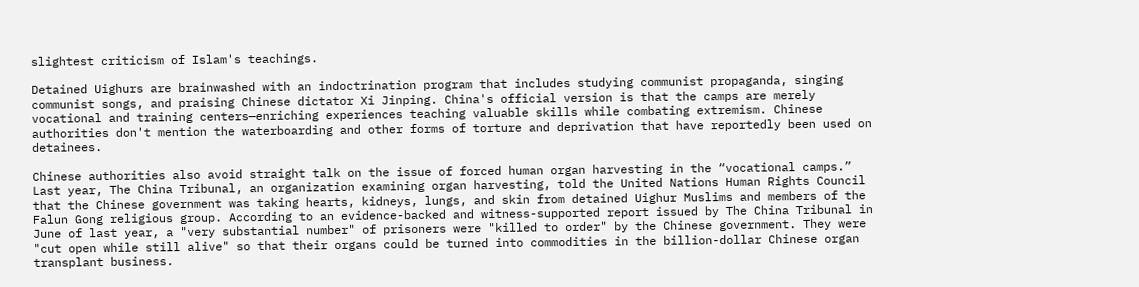slightest criticism of Islam's teachings.

Detained Uighurs are brainwashed with an indoctrination program that includes studying communist propaganda, singing communist songs, and praising Chinese dictator Xi Jinping. China's official version is that the camps are merely vocational and training centers—enriching experiences teaching valuable skills while combating extremism. Chinese authorities don't mention the waterboarding and other forms of torture and deprivation that have reportedly been used on detainees.

Chinese authorities also avoid straight talk on the issue of forced human organ harvesting in the “vocational camps.” Last year, The China Tribunal, an organization examining organ harvesting, told the United Nations Human Rights Council that the Chinese government was taking hearts, kidneys, lungs, and skin from detained Uighur Muslims and members of the Falun Gong religious group. According to an evidence-backed and witness-supported report issued by The China Tribunal in June of last year, a "very substantial number" of prisoners were "killed to order" by the Chinese government. They were "cut open while still alive" so that their organs could be turned into commodities in the billion-dollar Chinese organ transplant business.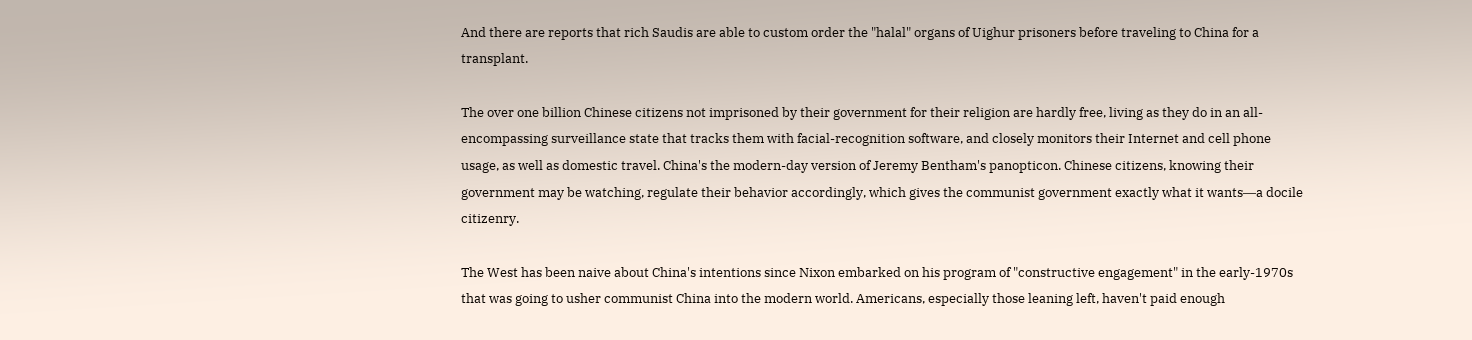And there are reports that rich Saudis are able to custom order the "halal" organs of Uighur prisoners before traveling to China for a transplant.

The over one billion Chinese citizens not imprisoned by their government for their religion are hardly free, living as they do in an all-encompassing surveillance state that tracks them with facial-recognition software, and closely monitors their Internet and cell phone usage, as well as domestic travel. China's the modern-day version of Jeremy Bentham's panopticon. Chinese citizens, knowing their government may be watching, regulate their behavior accordingly, which gives the communist government exactly what it wants―a docile citizenry.

The West has been naive about China's intentions since Nixon embarked on his program of "constructive engagement" in the early-1970s that was going to usher communist China into the modern world. Americans, especially those leaning left, haven't paid enough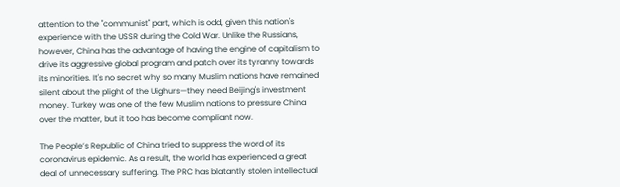attention to the "communist" part, which is odd, given this nation's experience with the USSR during the Cold War. Unlike the Russians, however, China has the advantage of having the engine of capitalism to drive its aggressive global program and patch over its tyranny towards its minorities. It's no secret why so many Muslim nations have remained silent about the plight of the Uighurs—they need Beijing's investment money. Turkey was one of the few Muslim nations to pressure China over the matter, but it too has become compliant now.

The People’s Republic of China tried to suppress the word of its coronavirus epidemic. As a result, the world has experienced a great deal of unnecessary suffering. The PRC has blatantly stolen intellectual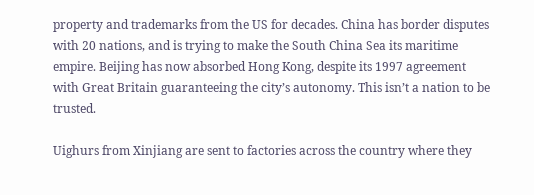property and trademarks from the US for decades. China has border disputes with 20 nations, and is trying to make the South China Sea its maritime empire. Beijing has now absorbed Hong Kong, despite its 1997 agreement with Great Britain guaranteeing the city’s autonomy. This isn’t a nation to be trusted.

Uighurs from Xinjiang are sent to factories across the country where they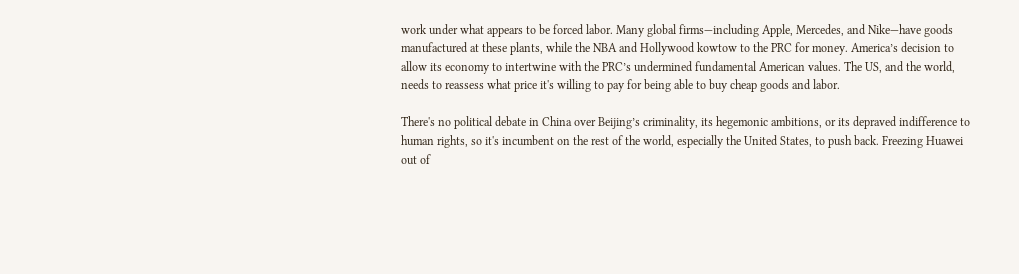work under what appears to be forced labor. Many global firms—including Apple, Mercedes, and Nike—have goods manufactured at these plants, while the NBA and Hollywood kowtow to the PRC for money. America’s decision to allow its economy to intertwine with the PRC’s undermined fundamental American values. The US, and the world, needs to reassess what price it's willing to pay for being able to buy cheap goods and labor.

There's no political debate in China over Beijing’s criminality, its hegemonic ambitions, or its depraved indifference to human rights, so it's incumbent on the rest of the world, especially the United States, to push back. Freezing Huawei out of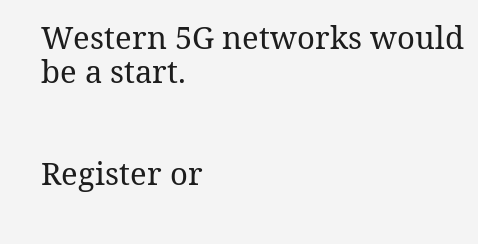Western 5G networks would be a start.


Register or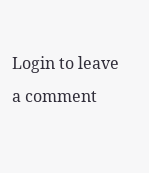Login to leave a comment